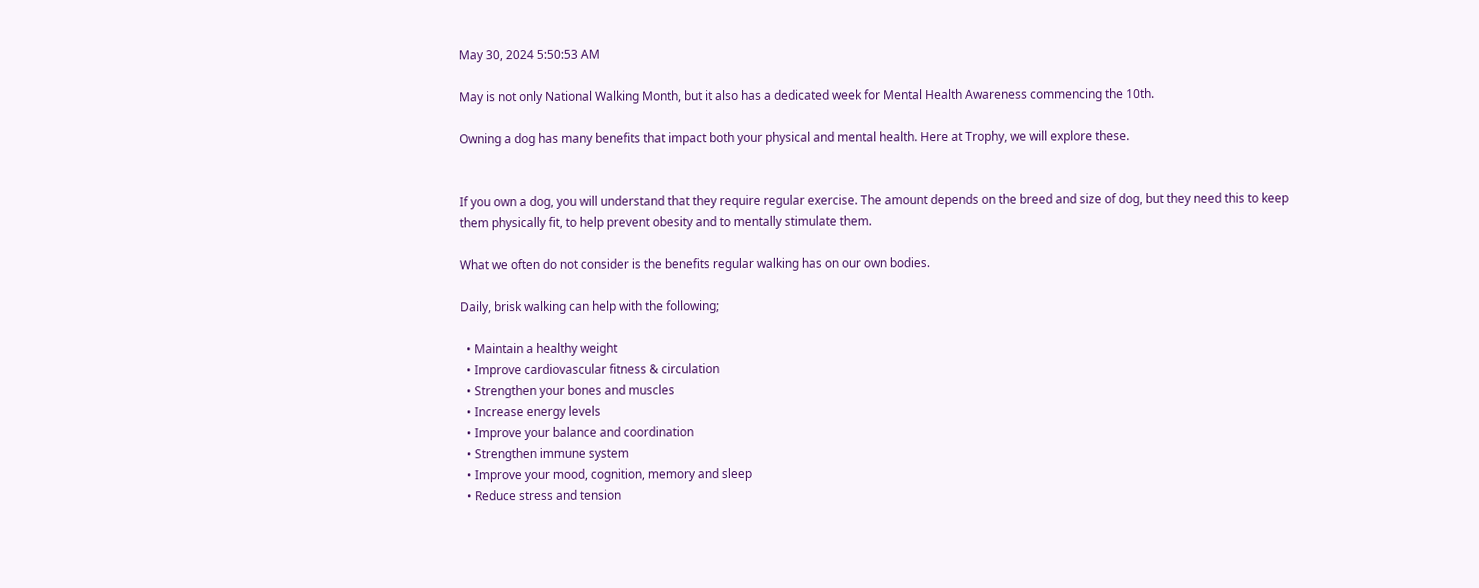May 30, 2024 5:50:53 AM

May is not only National Walking Month, but it also has a dedicated week for Mental Health Awareness commencing the 10th.

Owning a dog has many benefits that impact both your physical and mental health. Here at Trophy, we will explore these.


If you own a dog, you will understand that they require regular exercise. The amount depends on the breed and size of dog, but they need this to keep them physically fit, to help prevent obesity and to mentally stimulate them.

What we often do not consider is the benefits regular walking has on our own bodies.

Daily, brisk walking can help with the following;

  • Maintain a healthy weight
  • Improve cardiovascular fitness & circulation
  • Strengthen your bones and muscles
  • Increase energy levels
  • Improve your balance and coordination
  • Strengthen immune system
  • Improve your mood, cognition, memory and sleep
  • Reduce stress and tension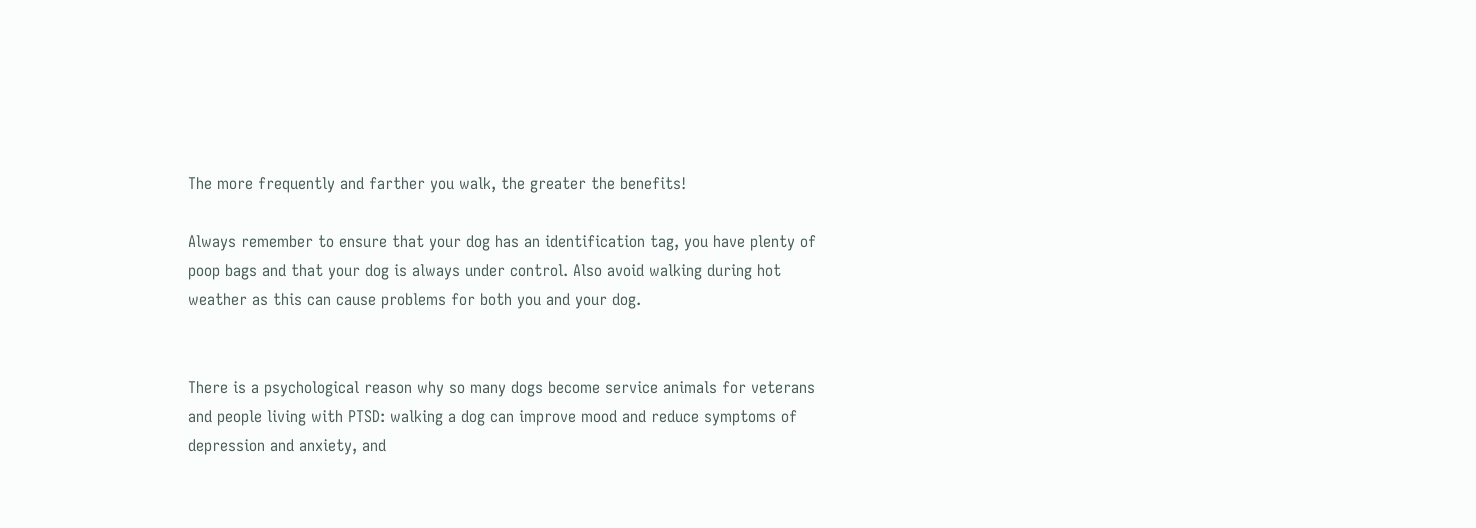The more frequently and farther you walk, the greater the benefits!

Always remember to ensure that your dog has an identification tag, you have plenty of poop bags and that your dog is always under control. Also avoid walking during hot weather as this can cause problems for both you and your dog.


There is a psychological reason why so many dogs become service animals for veterans and people living with PTSD: walking a dog can improve mood and reduce symptoms of depression and anxiety, and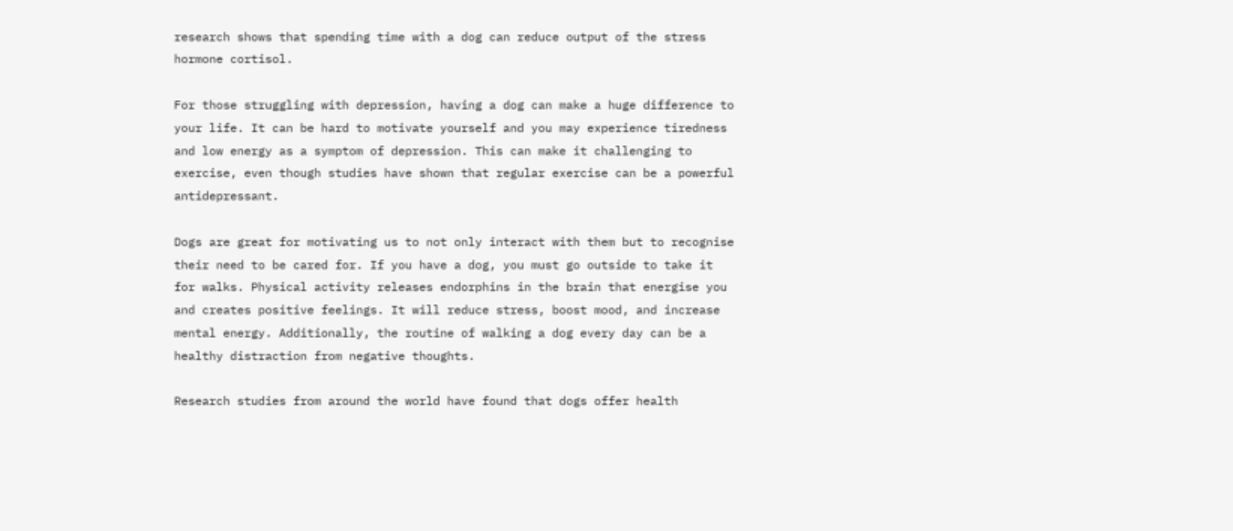research shows that spending time with a dog can reduce output of the stress hormone cortisol.

For those struggling with depression, having a dog can make a huge difference to your life. It can be hard to motivate yourself and you may experience tiredness and low energy as a symptom of depression. This can make it challenging to exercise, even though studies have shown that regular exercise can be a powerful antidepressant.

Dogs are great for motivating us to not only interact with them but to recognise their need to be cared for. If you have a dog, you must go outside to take it for walks. Physical activity releases endorphins in the brain that energise you and creates positive feelings. It will reduce stress, boost mood, and increase mental energy. Additionally, the routine of walking a dog every day can be a healthy distraction from negative thoughts.

Research studies from around the world have found that dogs offer health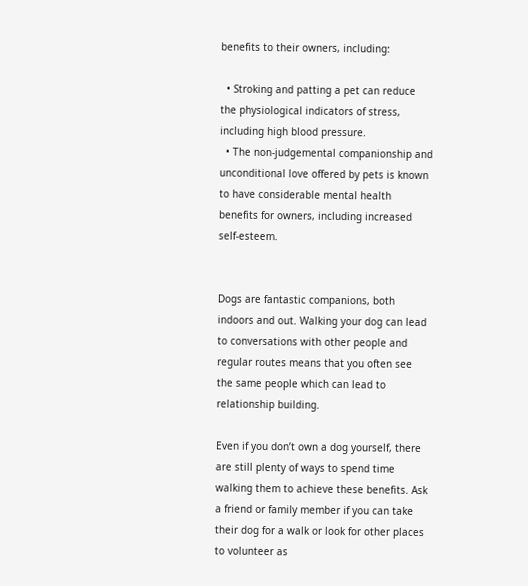benefits to their owners, including:

  • Stroking and patting a pet can reduce the physiological indicators of stress, including high blood pressure.
  • The non-judgemental companionship and unconditional love offered by pets is known to have considerable mental health benefits for owners, including increased self-esteem.


Dogs are fantastic companions, both indoors and out. Walking your dog can lead to conversations with other people and regular routes means that you often see the same people which can lead to relationship building.

Even if you don’t own a dog yourself, there are still plenty of ways to spend time walking them to achieve these benefits. Ask a friend or family member if you can take their dog for a walk or look for other places to volunteer as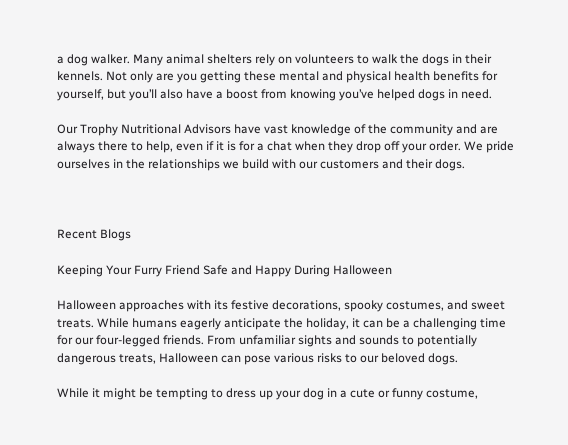a dog walker. Many animal shelters rely on volunteers to walk the dogs in their kennels. Not only are you getting these mental and physical health benefits for yourself, but you’ll also have a boost from knowing you’ve helped dogs in need.

Our Trophy Nutritional Advisors have vast knowledge of the community and are always there to help, even if it is for a chat when they drop off your order. We pride ourselves in the relationships we build with our customers and their dogs.



Recent Blogs

Keeping Your Furry Friend Safe and Happy During Halloween

Halloween approaches with its festive decorations, spooky costumes, and sweet treats. While humans eagerly anticipate the holiday, it can be a challenging time for our four-legged friends. From unfamiliar sights and sounds to potentially dangerous treats, Halloween can pose various risks to our beloved dogs.

While it might be tempting to dress up your dog in a cute or funny costume,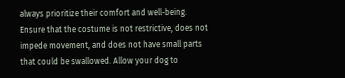always prioritize their comfort and well-being. Ensure that the costume is not restrictive, does not impede movement, and does not have small parts that could be swallowed. Allow your dog to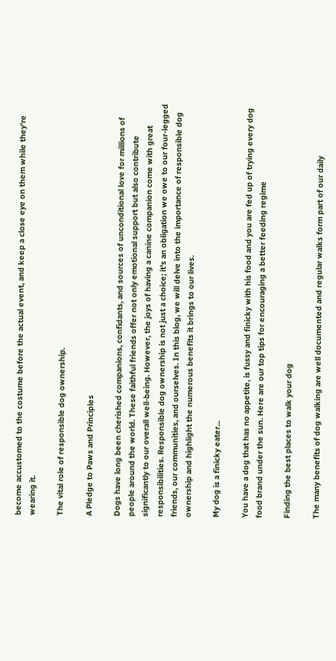become accustomed to the costume before the actual event, and keep a close eye on them while they're wearing it.

The vital role of responsible dog ownership.

A Pledge to Paws and Principles

Dogs have long been cherished companions, confidants, and sources of unconditional love for millions of people around the world. These faithful friends offer not only emotional support but also contribute significantly to our overall well-being. However, the joys of having a canine companion come with great responsibilities. Responsible dog ownership is not just a choice; it's an obligation we owe to our four-legged friends, our communities, and ourselves. In this blog, we will delve into the importance of responsible dog ownership and highlight the numerous benefits it brings to our lives.

My dog is a finicky eater...

You have a dog that has no appetite, is fussy and finicky with his food and you are fed up of trying every dog food brand under the sun. Here are our top tips for encouraging a better feeding regime

Finding the best places to walk your dog

The many benefits of dog walking are well documented and regular walks form part of our daily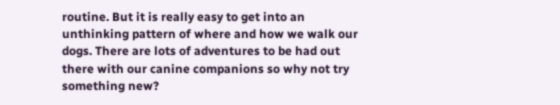routine. But it is really easy to get into an unthinking pattern of where and how we walk our dogs. There are lots of adventures to be had out there with our canine companions so why not try something new?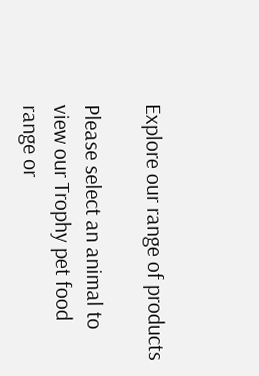Explore our range of products

Please select an animal to view our Trophy pet food range or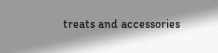treats and accessories